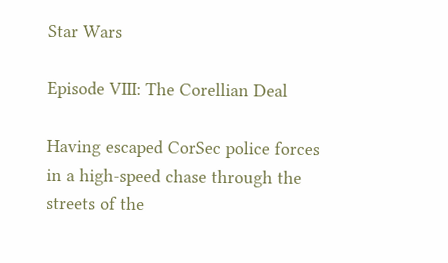Star Wars

Episode VIII: The Corellian Deal

Having escaped CorSec police forces in a high-speed chase through the streets of the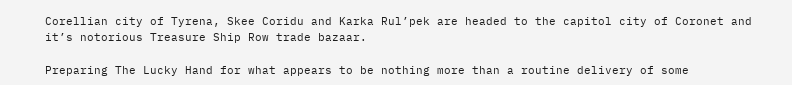Corellian city of Tyrena, Skee Coridu and Karka Rul’pek are headed to the capitol city of Coronet and it’s notorious Treasure Ship Row trade bazaar.

Preparing The Lucky Hand for what appears to be nothing more than a routine delivery of some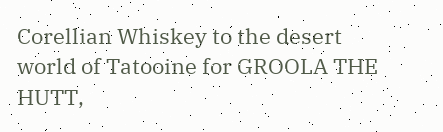Corellian Whiskey to the desert world of Tatooine for GROOLA THE HUTT,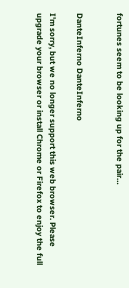fortunes seem to be looking up for the pair…


DanteInferno DanteInferno

I'm sorry, but we no longer support this web browser. Please upgrade your browser or install Chrome or Firefox to enjoy the full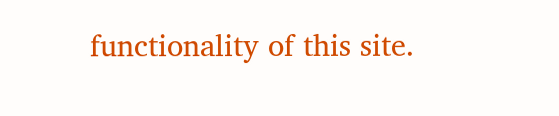functionality of this site.